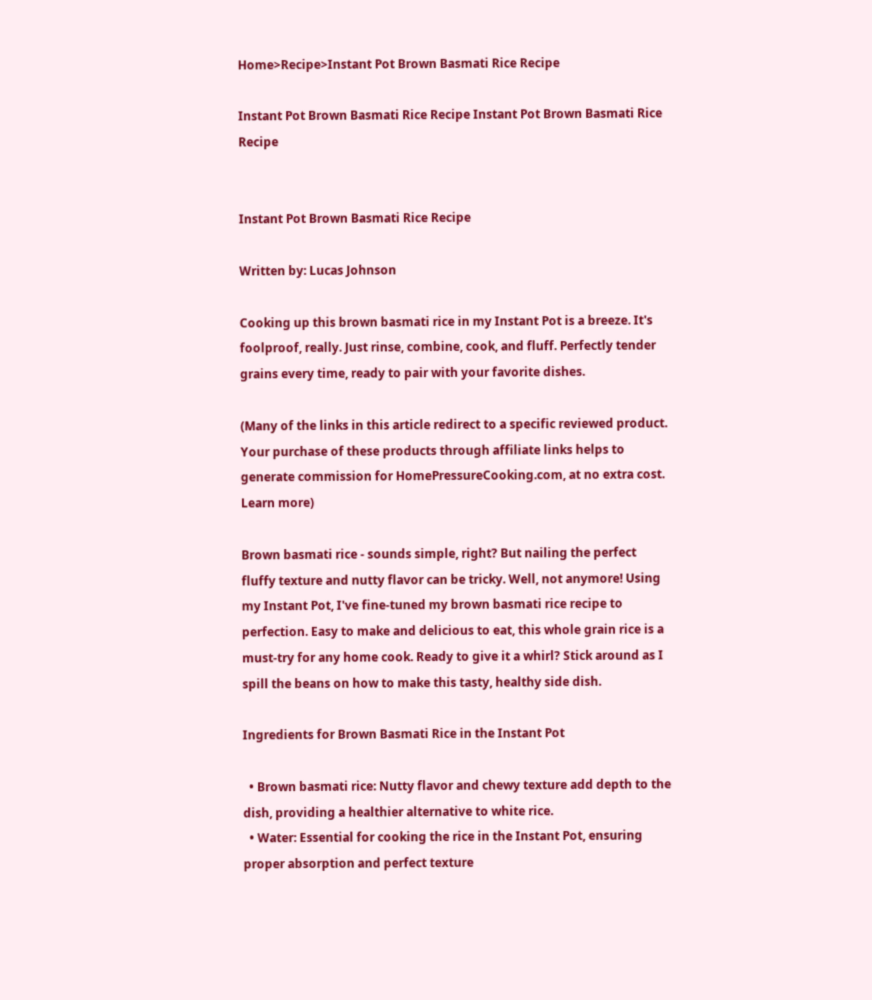Home>Recipe>Instant Pot Brown Basmati Rice Recipe

Instant Pot Brown Basmati Rice Recipe Instant Pot Brown Basmati Rice Recipe


Instant Pot Brown Basmati Rice Recipe

Written by: Lucas Johnson

Cooking up this brown basmati rice in my Instant Pot is a breeze. It's foolproof, really. Just rinse, combine, cook, and fluff. Perfectly tender grains every time, ready to pair with your favorite dishes.

(Many of the links in this article redirect to a specific reviewed product. Your purchase of these products through affiliate links helps to generate commission for HomePressureCooking.com, at no extra cost. Learn more)

Brown basmati rice - sounds simple, right? But nailing the perfect fluffy texture and nutty flavor can be tricky. Well, not anymore! Using my Instant Pot, I've fine-tuned my brown basmati rice recipe to perfection. Easy to make and delicious to eat, this whole grain rice is a must-try for any home cook. Ready to give it a whirl? Stick around as I spill the beans on how to make this tasty, healthy side dish.

Ingredients for Brown Basmati Rice in the Instant Pot

  • Brown basmati rice: Nutty flavor and chewy texture add depth to the dish, providing a healthier alternative to white rice.
  • Water: Essential for cooking the rice in the Instant Pot, ensuring proper absorption and perfect texture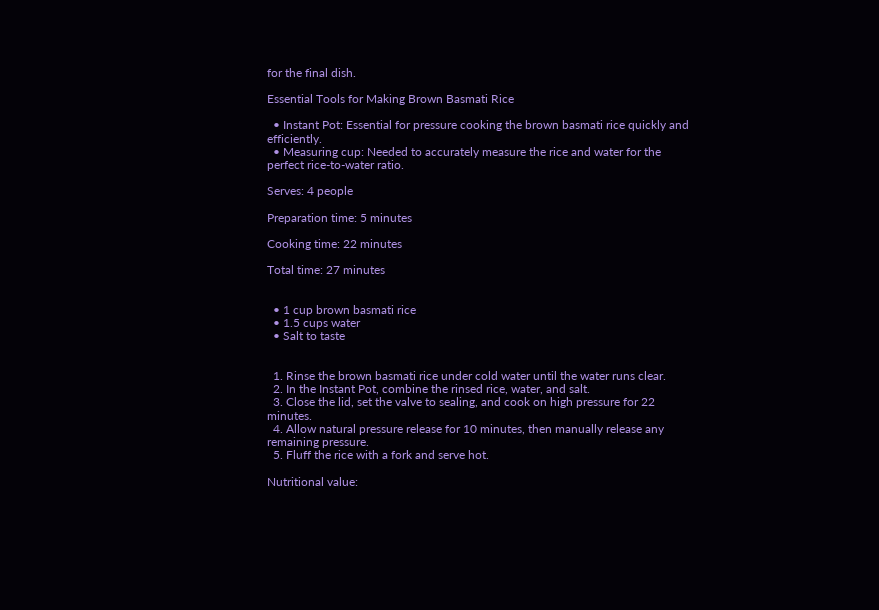for the final dish.

Essential Tools for Making Brown Basmati Rice

  • Instant Pot: Essential for pressure cooking the brown basmati rice quickly and efficiently.
  • Measuring cup: Needed to accurately measure the rice and water for the perfect rice-to-water ratio.

Serves: 4 people

Preparation time: 5 minutes

Cooking time: 22 minutes

Total time: 27 minutes


  • 1 cup brown basmati rice
  • 1.5 cups water
  • Salt to taste


  1. Rinse the brown basmati rice under cold water until the water runs clear.
  2. In the Instant Pot, combine the rinsed rice, water, and salt.
  3. Close the lid, set the valve to sealing, and cook on high pressure for 22 minutes.
  4. Allow natural pressure release for 10 minutes, then manually release any remaining pressure.
  5. Fluff the rice with a fork and serve hot.

Nutritional value: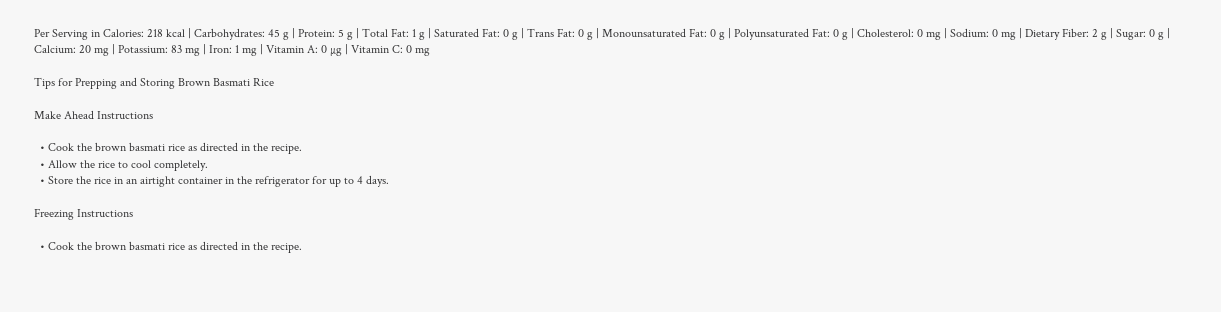Per Serving in Calories: 218 kcal | Carbohydrates: 45 g | Protein: 5 g | Total Fat: 1 g | Saturated Fat: 0 g | Trans Fat: 0 g | Monounsaturated Fat: 0 g | Polyunsaturated Fat: 0 g | Cholesterol: 0 mg | Sodium: 0 mg | Dietary Fiber: 2 g | Sugar: 0 g | Calcium: 20 mg | Potassium: 83 mg | Iron: 1 mg | Vitamin A: 0 µg | Vitamin C: 0 mg

Tips for Prepping and Storing Brown Basmati Rice

Make Ahead Instructions

  • Cook the brown basmati rice as directed in the recipe.
  • Allow the rice to cool completely.
  • Store the rice in an airtight container in the refrigerator for up to 4 days.

Freezing Instructions

  • Cook the brown basmati rice as directed in the recipe.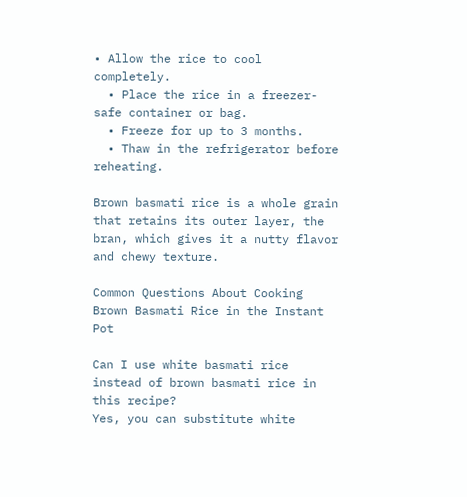• Allow the rice to cool completely.
  • Place the rice in a freezer-safe container or bag.
  • Freeze for up to 3 months.
  • Thaw in the refrigerator before reheating.

Brown basmati rice is a whole grain that retains its outer layer, the bran, which gives it a nutty flavor and chewy texture.

Common Questions About Cooking Brown Basmati Rice in the Instant Pot

Can I use white basmati rice instead of brown basmati rice in this recipe?
Yes, you can substitute white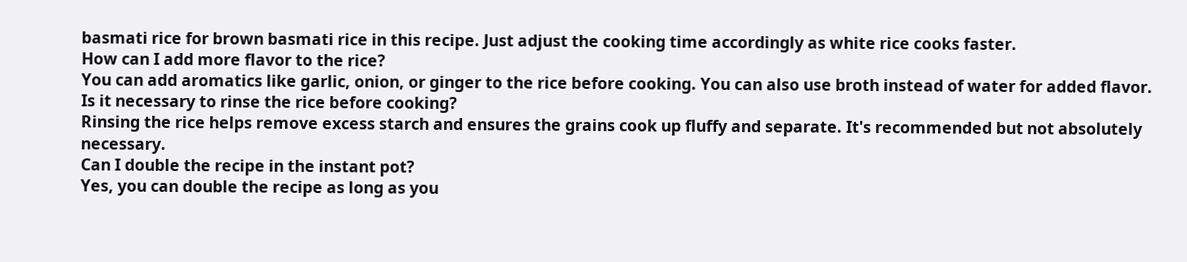basmati rice for brown basmati rice in this recipe. Just adjust the cooking time accordingly as white rice cooks faster.
How can I add more flavor to the rice?
You can add aromatics like garlic, onion, or ginger to the rice before cooking. You can also use broth instead of water for added flavor.
Is it necessary to rinse the rice before cooking?
Rinsing the rice helps remove excess starch and ensures the grains cook up fluffy and separate. It's recommended but not absolutely necessary.
Can I double the recipe in the instant pot?
Yes, you can double the recipe as long as you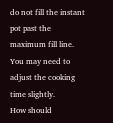do not fill the instant pot past the maximum fill line. You may need to adjust the cooking time slightly.
How should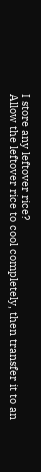I store any leftover rice?
Allow the leftover rice to cool completely, then transfer it to an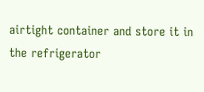airtight container and store it in the refrigerator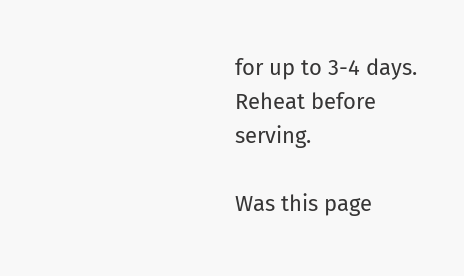for up to 3-4 days. Reheat before serving.

Was this page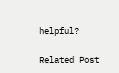helpful?

Related Post